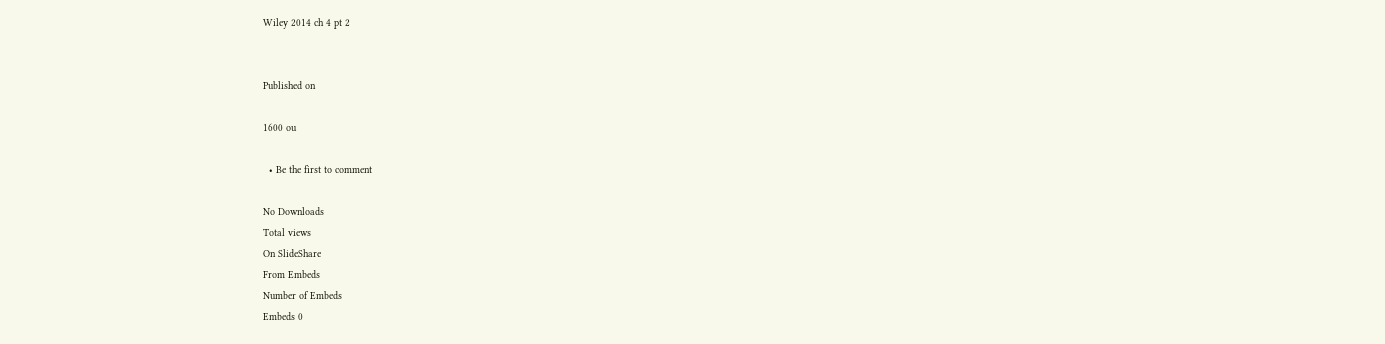Wiley 2014 ch 4 pt 2


Published on

1600 ou

  • Be the first to comment

No Downloads
Total views
On SlideShare
From Embeds
Number of Embeds
Embeds 0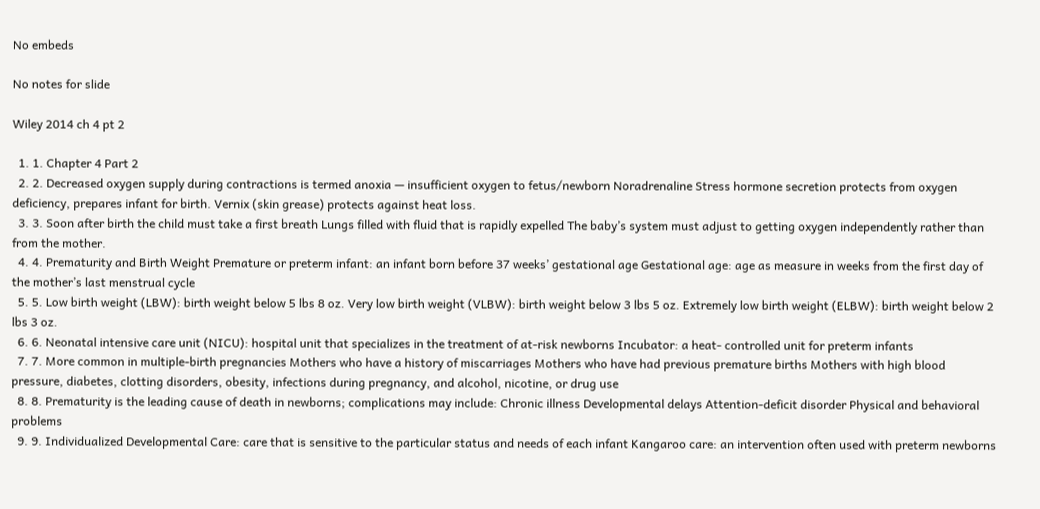No embeds

No notes for slide

Wiley 2014 ch 4 pt 2

  1. 1. Chapter 4 Part 2
  2. 2. Decreased oxygen supply during contractions is termed anoxia — insufficient oxygen to fetus/newborn Noradrenaline Stress hormone secretion protects from oxygen deficiency, prepares infant for birth. Vernix (skin grease) protects against heat loss.
  3. 3. Soon after birth the child must take a first breath Lungs filled with fluid that is rapidly expelled The baby’s system must adjust to getting oxygen independently rather than from the mother.
  4. 4. Prematurity and Birth Weight Premature or preterm infant: an infant born before 37 weeks’ gestational age Gestational age: age as measure in weeks from the first day of the mother’s last menstrual cycle
  5. 5. Low birth weight (LBW): birth weight below 5 lbs 8 oz. Very low birth weight (VLBW): birth weight below 3 lbs 5 oz. Extremely low birth weight (ELBW): birth weight below 2 lbs 3 oz.
  6. 6. Neonatal intensive care unit (NICU): hospital unit that specializes in the treatment of at-risk newborns Incubator: a heat- controlled unit for preterm infants
  7. 7. More common in multiple-birth pregnancies Mothers who have a history of miscarriages Mothers who have had previous premature births Mothers with high blood pressure, diabetes, clotting disorders, obesity, infections during pregnancy, and alcohol, nicotine, or drug use
  8. 8. Prematurity is the leading cause of death in newborns; complications may include: Chronic illness Developmental delays Attention-deficit disorder Physical and behavioral problems
  9. 9. Individualized Developmental Care: care that is sensitive to the particular status and needs of each infant Kangaroo care: an intervention often used with preterm newborns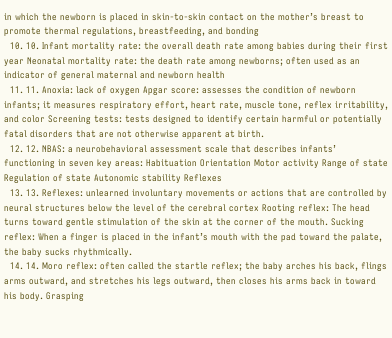in which the newborn is placed in skin-to-skin contact on the mother’s breast to promote thermal regulations, breastfeeding, and bonding
  10. 10. Infant mortality rate: the overall death rate among babies during their first year Neonatal mortality rate: the death rate among newborns; often used as an indicator of general maternal and newborn health
  11. 11. Anoxia: lack of oxygen Apgar score: assesses the condition of newborn infants; it measures respiratory effort, heart rate, muscle tone, reflex irritability, and color Screening tests: tests designed to identify certain harmful or potentially fatal disorders that are not otherwise apparent at birth.
  12. 12. NBAS: a neurobehavioral assessment scale that describes infants’ functioning in seven key areas: Habituation Orientation Motor activity Range of state Regulation of state Autonomic stability Reflexes
  13. 13. Reflexes: unlearned involuntary movements or actions that are controlled by neural structures below the level of the cerebral cortex Rooting reflex: The head turns toward gentle stimulation of the skin at the corner of the mouth. Sucking reflex: When a finger is placed in the infant’s mouth with the pad toward the palate, the baby sucks rhythmically.
  14. 14. Moro reflex: often called the startle reflex; the baby arches his back, flings arms outward, and stretches his legs outward, then closes his arms back in toward his body. Grasping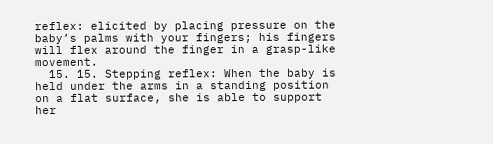reflex: elicited by placing pressure on the baby’s palms with your fingers; his fingers will flex around the finger in a grasp-like movement.
  15. 15. Stepping reflex: When the baby is held under the arms in a standing position on a flat surface, she is able to support her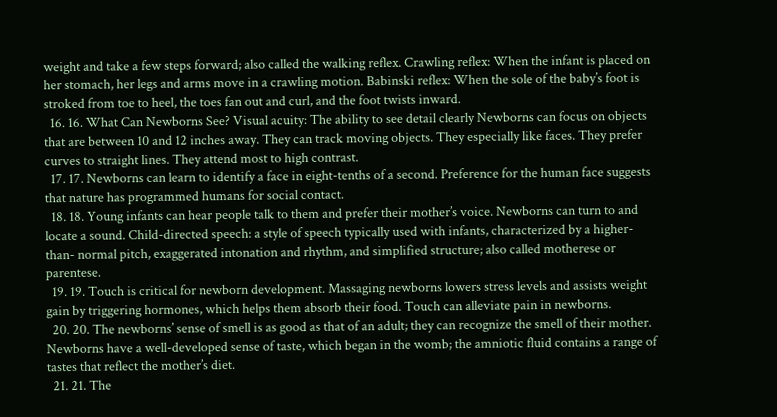weight and take a few steps forward; also called the walking reflex. Crawling reflex: When the infant is placed on her stomach, her legs and arms move in a crawling motion. Babinski reflex: When the sole of the baby’s foot is stroked from toe to heel, the toes fan out and curl, and the foot twists inward.
  16. 16. What Can Newborns See? Visual acuity: The ability to see detail clearly Newborns can focus on objects that are between 10 and 12 inches away. They can track moving objects. They especially like faces. They prefer curves to straight lines. They attend most to high contrast.
  17. 17. Newborns can learn to identify a face in eight-tenths of a second. Preference for the human face suggests that nature has programmed humans for social contact.
  18. 18. Young infants can hear people talk to them and prefer their mother’s voice. Newborns can turn to and locate a sound. Child-directed speech: a style of speech typically used with infants, characterized by a higher-than- normal pitch, exaggerated intonation and rhythm, and simplified structure; also called motherese or parentese.
  19. 19. Touch is critical for newborn development. Massaging newborns lowers stress levels and assists weight gain by triggering hormones, which helps them absorb their food. Touch can alleviate pain in newborns.
  20. 20. The newborns’ sense of smell is as good as that of an adult; they can recognize the smell of their mother. Newborns have a well-developed sense of taste, which began in the womb; the amniotic fluid contains a range of tastes that reflect the mother’s diet.
  21. 21. The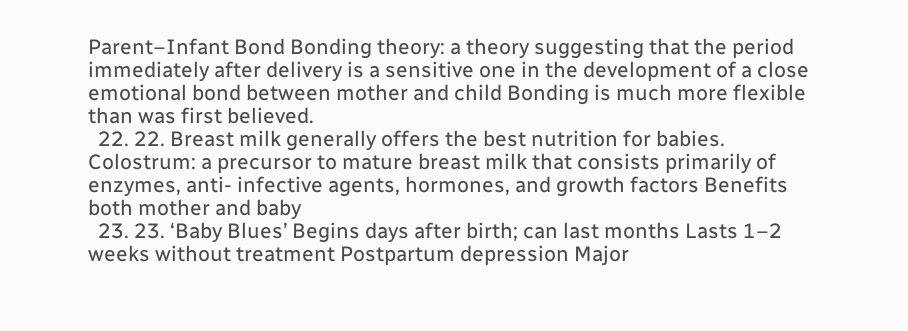Parent–Infant Bond Bonding theory: a theory suggesting that the period immediately after delivery is a sensitive one in the development of a close emotional bond between mother and child Bonding is much more flexible than was first believed.
  22. 22. Breast milk generally offers the best nutrition for babies. Colostrum: a precursor to mature breast milk that consists primarily of enzymes, anti- infective agents, hormones, and growth factors Benefits both mother and baby
  23. 23. ‘Baby Blues’ Begins days after birth; can last months Lasts 1–2 weeks without treatment Postpartum depression Major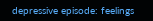depressive episode: feelings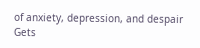of anxiety, depression, and despair Gets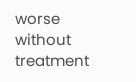worse without treatment